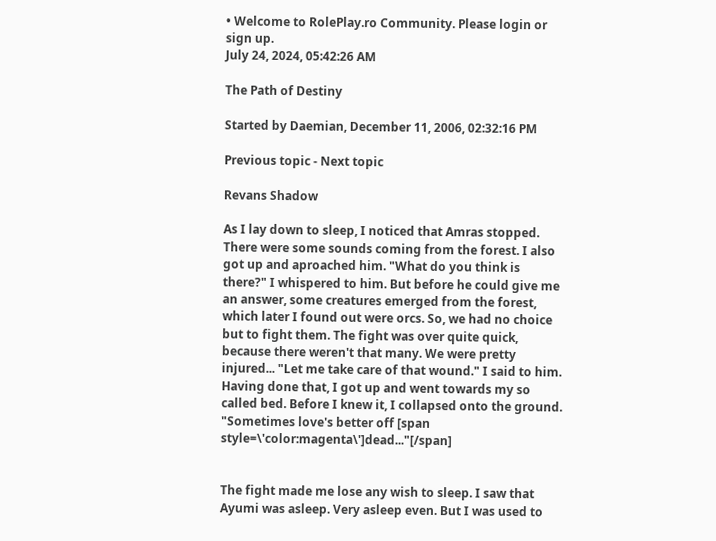• Welcome to RolePlay.ro Community. Please login or sign up.
July 24, 2024, 05:42:26 AM

The Path of Destiny

Started by Daemian, December 11, 2006, 02:32:16 PM

Previous topic - Next topic

Revans Shadow

As I lay down to sleep, I noticed that Amras stopped. There were some sounds coming from the forest. I also got up and aproached him. "What do you think is there?" I whispered to him. But before he could give me an answer, some creatures emerged from the forest, which later I found out were orcs. So, we had no choice but to fight them. The fight was over quite quick, because there weren't that many. We were pretty injured... "Let me take care of that wound." I said to him. Having done that, I got up and went towards my so called bed. Before I knew it, I collapsed onto the ground.
"Sometimes love's better off [span style=\'color:magenta\']dead..."[/span]


The fight made me lose any wish to sleep. I saw that Ayumi was asleep. Very asleep even. But I was used to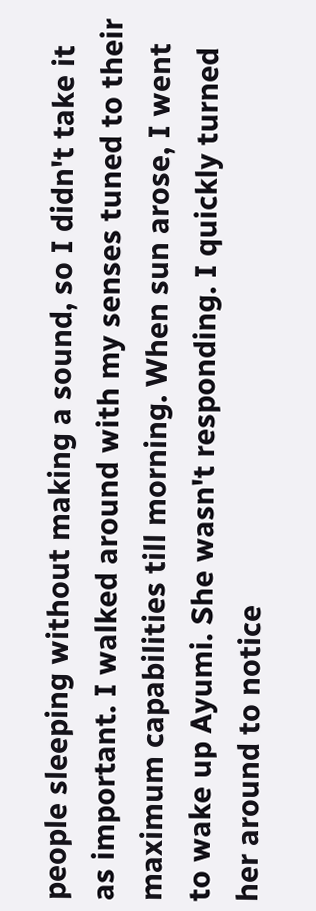people sleeping without making a sound, so I didn't take it as important. I walked around with my senses tuned to their maximum capabilities till morning. When sun arose, I went to wake up Ayumi. She wasn't responding. I quickly turned her around to notice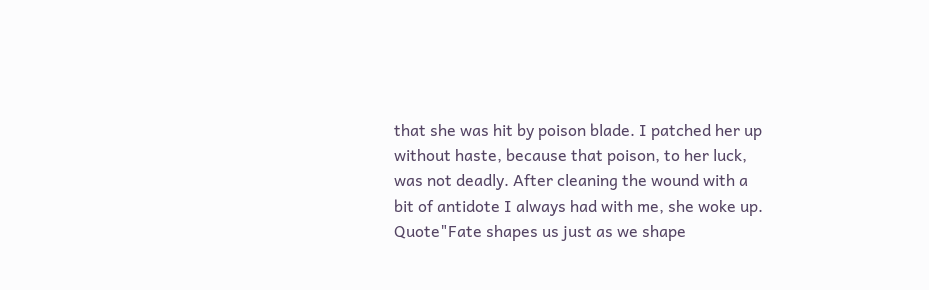that she was hit by poison blade. I patched her up without haste, because that poison, to her luck, was not deadly. After cleaning the wound with a bit of antidote I always had with me, she woke up.
Quote"Fate shapes us just as we shape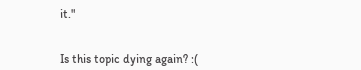it."


Is this topic dying again? :(